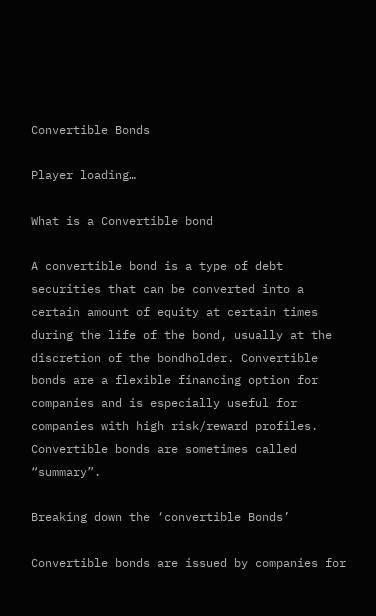Convertible Bonds

Player loading…

What is a Convertible bond

A convertible bond is a type of debt securities that can be converted into a certain amount of equity at certain times during the life of the bond, usually at the discretion of the bondholder. Convertible bonds are a flexible financing option for companies and is especially useful for companies with high risk/reward profiles. Convertible bonds are sometimes called “summary”.

Breaking down the ‘convertible Bonds’

Convertible bonds are issued by companies for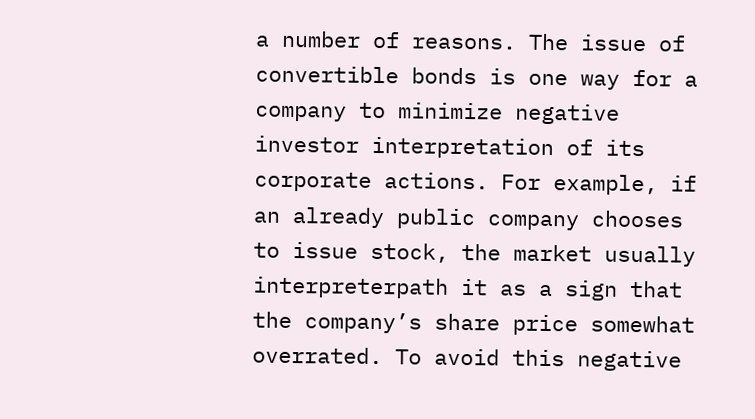a number of reasons. The issue of convertible bonds is one way for a company to minimize negative investor interpretation of its corporate actions. For example, if an already public company chooses to issue stock, the market usually interpreterpath it as a sign that the company’s share price somewhat overrated. To avoid this negative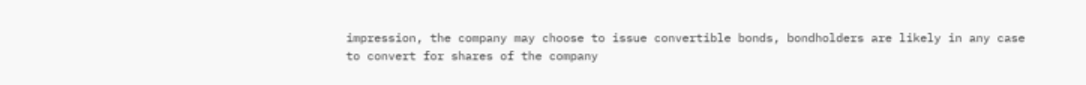impression, the company may choose to issue convertible bonds, bondholders are likely in any case to convert for shares of the company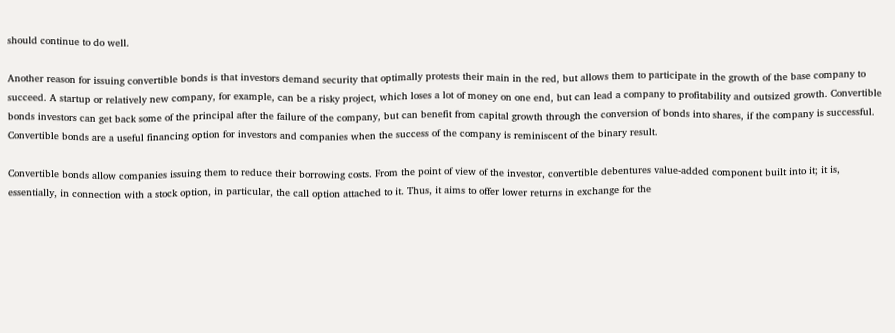should continue to do well.

Another reason for issuing convertible bonds is that investors demand security that optimally protests their main in the red, but allows them to participate in the growth of the base company to succeed. A startup or relatively new company, for example, can be a risky project, which loses a lot of money on one end, but can lead a company to profitability and outsized growth. Convertible bonds investors can get back some of the principal after the failure of the company, but can benefit from capital growth through the conversion of bonds into shares, if the company is successful. Convertible bonds are a useful financing option for investors and companies when the success of the company is reminiscent of the binary result.

Convertible bonds allow companies issuing them to reduce their borrowing costs. From the point of view of the investor, convertible debentures value-added component built into it; it is, essentially, in connection with a stock option, in particular, the call option attached to it. Thus, it aims to offer lower returns in exchange for the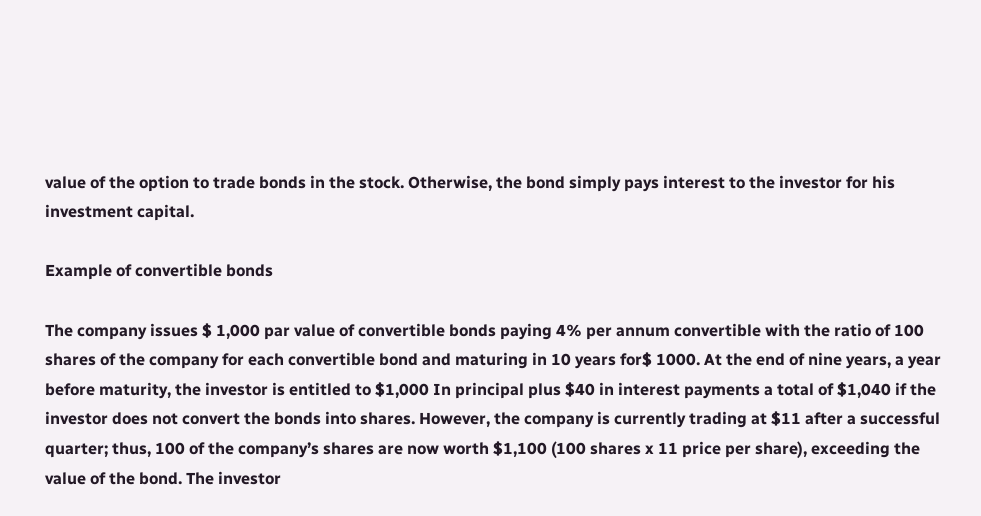value of the option to trade bonds in the stock. Otherwise, the bond simply pays interest to the investor for his investment capital.

Example of convertible bonds

The company issues $ 1,000 par value of convertible bonds paying 4% per annum convertible with the ratio of 100 shares of the company for each convertible bond and maturing in 10 years for$ 1000. At the end of nine years, a year before maturity, the investor is entitled to $1,000 In principal plus $40 in interest payments a total of $1,040 if the investor does not convert the bonds into shares. However, the company is currently trading at $11 after a successful quarter; thus, 100 of the company’s shares are now worth $1,100 (100 shares x 11 price per share), exceeding the value of the bond. The investor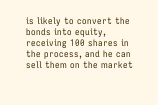is likely to convert the bonds into equity, receiving 100 shares in the process, and he can sell them on the market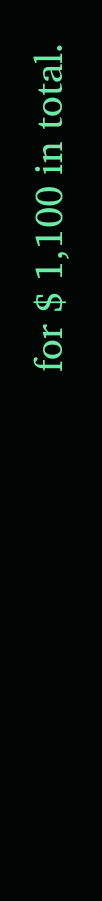for $ 1,100 in total.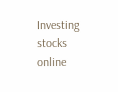Investing stocks online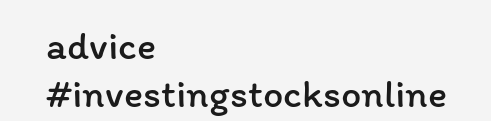advice #investingstocksonline